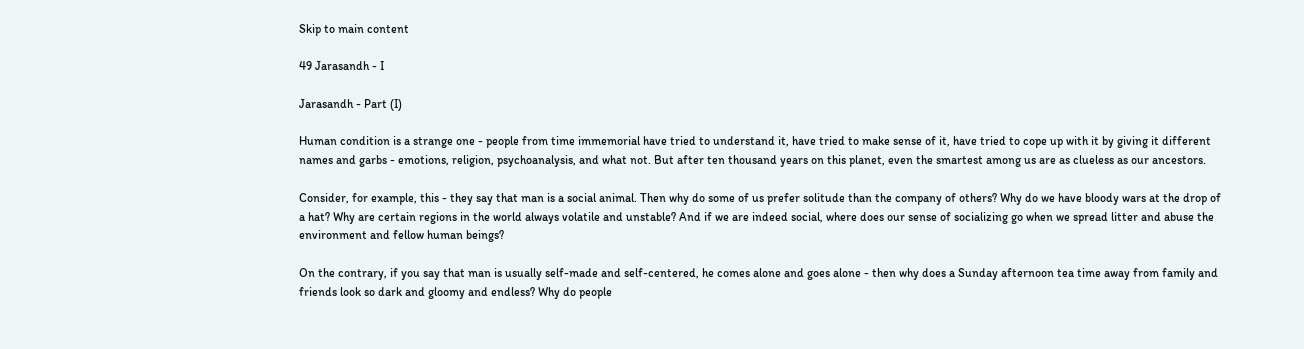Skip to main content

49 Jarasandh - I

Jarasandh - Part (I)

Human condition is a strange one - people from time immemorial have tried to understand it, have tried to make sense of it, have tried to cope up with it by giving it different names and garbs - emotions, religion, psychoanalysis, and what not. But after ten thousand years on this planet, even the smartest among us are as clueless as our ancestors.

Consider, for example, this - they say that man is a social animal. Then why do some of us prefer solitude than the company of others? Why do we have bloody wars at the drop of a hat? Why are certain regions in the world always volatile and unstable? And if we are indeed social, where does our sense of socializing go when we spread litter and abuse the environment and fellow human beings?

On the contrary, if you say that man is usually self-made and self-centered, he comes alone and goes alone - then why does a Sunday afternoon tea time away from family and friends look so dark and gloomy and endless? Why do people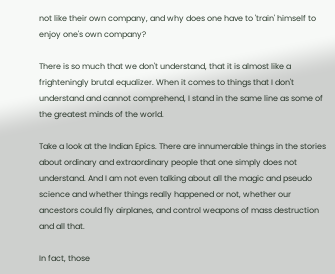not like their own company, and why does one have to 'train' himself to enjoy one's own company?

There is so much that we don't understand, that it is almost like a frighteningly brutal equalizer. When it comes to things that I don't understand and cannot comprehend, I stand in the same line as some of the greatest minds of the world.

Take a look at the Indian Epics. There are innumerable things in the stories about ordinary and extraordinary people that one simply does not understand. And I am not even talking about all the magic and pseudo science and whether things really happened or not, whether our ancestors could fly airplanes, and control weapons of mass destruction and all that.

In fact, those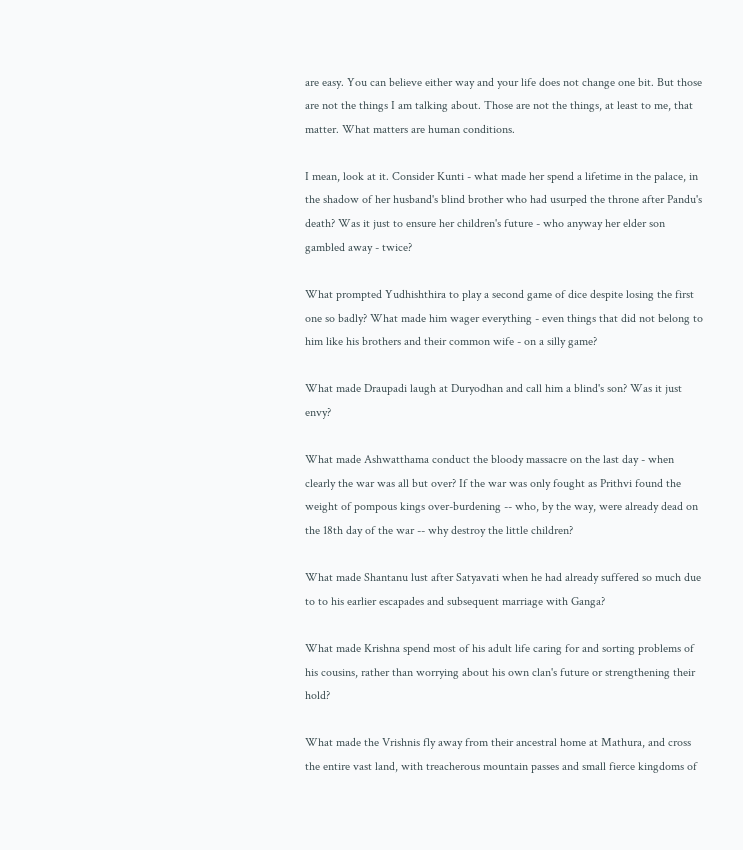are easy. You can believe either way and your life does not change one bit. But those are not the things I am talking about. Those are not the things, at least to me, that matter. What matters are human conditions.

I mean, look at it. Consider Kunti - what made her spend a lifetime in the palace, in the shadow of her husband's blind brother who had usurped the throne after Pandu's death? Was it just to ensure her children's future - who anyway her elder son gambled away - twice?

What prompted Yudhishthira to play a second game of dice despite losing the first one so badly? What made him wager everything - even things that did not belong to him like his brothers and their common wife - on a silly game?

What made Draupadi laugh at Duryodhan and call him a blind's son? Was it just envy?

What made Ashwatthama conduct the bloody massacre on the last day - when clearly the war was all but over? If the war was only fought as Prithvi found the weight of pompous kings over-burdening -- who, by the way, were already dead on the 18th day of the war -- why destroy the little children?

What made Shantanu lust after Satyavati when he had already suffered so much due to to his earlier escapades and subsequent marriage with Ganga?

What made Krishna spend most of his adult life caring for and sorting problems of his cousins, rather than worrying about his own clan's future or strengthening their hold?

What made the Vrishnis fly away from their ancestral home at Mathura, and cross the entire vast land, with treacherous mountain passes and small fierce kingdoms of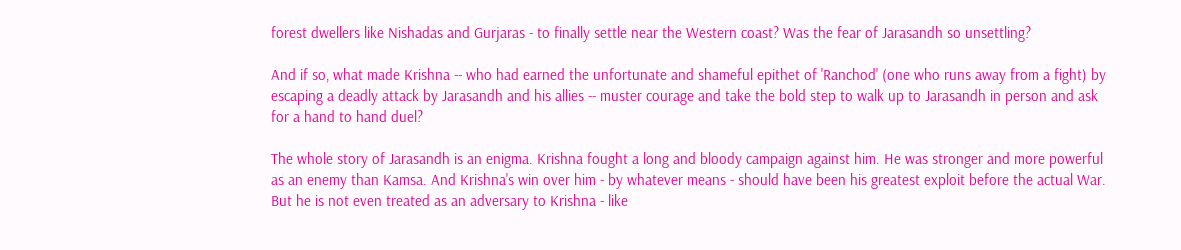forest dwellers like Nishadas and Gurjaras - to finally settle near the Western coast? Was the fear of Jarasandh so unsettling?

And if so, what made Krishna -- who had earned the unfortunate and shameful epithet of 'Ranchod' (one who runs away from a fight) by escaping a deadly attack by Jarasandh and his allies -- muster courage and take the bold step to walk up to Jarasandh in person and ask for a hand to hand duel?

The whole story of Jarasandh is an enigma. Krishna fought a long and bloody campaign against him. He was stronger and more powerful as an enemy than Kamsa. And Krishna's win over him - by whatever means - should have been his greatest exploit before the actual War. But he is not even treated as an adversary to Krishna - like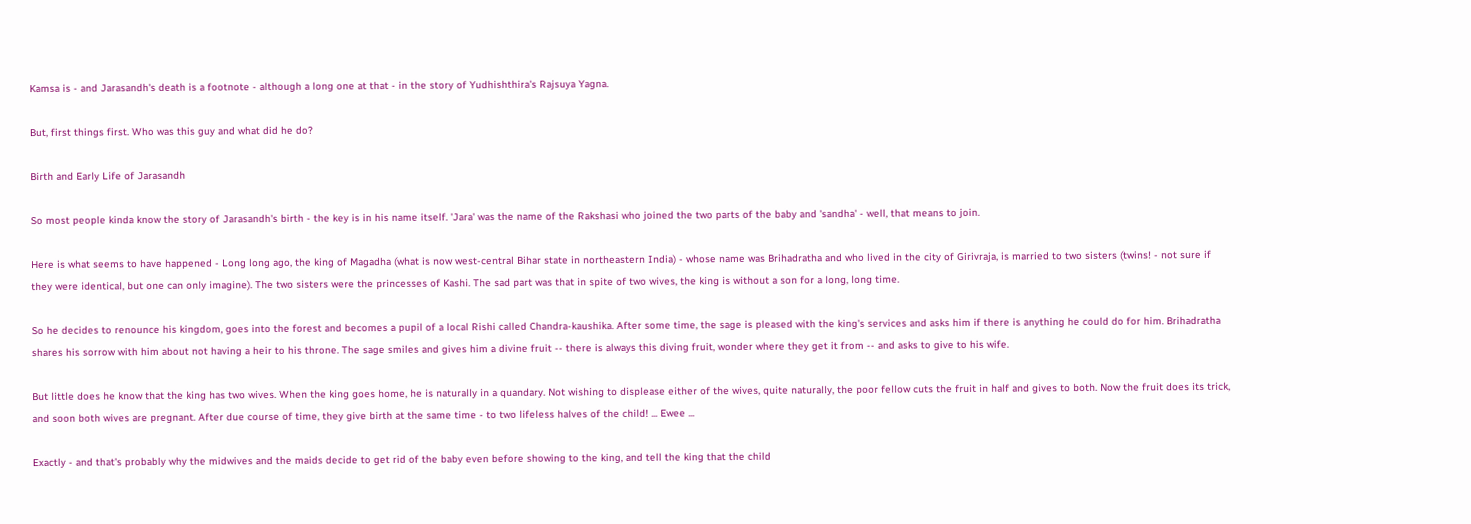Kamsa is - and Jarasandh's death is a footnote - although a long one at that - in the story of Yudhishthira's Rajsuya Yagna.

But, first things first. Who was this guy and what did he do?

Birth and Early Life of Jarasandh

So most people kinda know the story of Jarasandh's birth - the key is in his name itself. 'Jara' was the name of the Rakshasi who joined the two parts of the baby and 'sandha' - well, that means to join.

Here is what seems to have happened - Long long ago, the king of Magadha (what is now west-central Bihar state in northeastern India) - whose name was Brihadratha and who lived in the city of Girivraja, is married to two sisters (twins! - not sure if they were identical, but one can only imagine). The two sisters were the princesses of Kashi. The sad part was that in spite of two wives, the king is without a son for a long, long time.

So he decides to renounce his kingdom, goes into the forest and becomes a pupil of a local Rishi called Chandra-kaushika. After some time, the sage is pleased with the king's services and asks him if there is anything he could do for him. Brihadratha shares his sorrow with him about not having a heir to his throne. The sage smiles and gives him a divine fruit -- there is always this diving fruit, wonder where they get it from -- and asks to give to his wife.

But little does he know that the king has two wives. When the king goes home, he is naturally in a quandary. Not wishing to displease either of the wives, quite naturally, the poor fellow cuts the fruit in half and gives to both. Now the fruit does its trick, and soon both wives are pregnant. After due course of time, they give birth at the same time - to two lifeless halves of the child! ... Ewee ...

Exactly - and that's probably why the midwives and the maids decide to get rid of the baby even before showing to the king, and tell the king that the child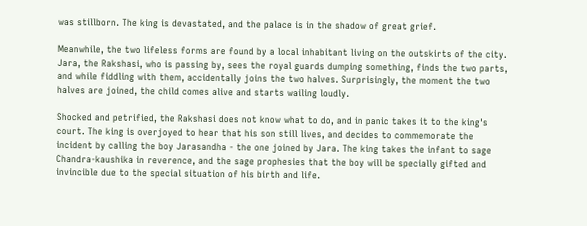was stillborn. The king is devastated, and the palace is in the shadow of great grief.

Meanwhile, the two lifeless forms are found by a local inhabitant living on the outskirts of the city. Jara, the Rakshasi, who is passing by, sees the royal guards dumping something, finds the two parts, and while fiddling with them, accidentally joins the two halves. Surprisingly, the moment the two halves are joined, the child comes alive and starts wailing loudly.

Shocked and petrified, the Rakshasi does not know what to do, and in panic takes it to the king's court. The king is overjoyed to hear that his son still lives, and decides to commemorate the incident by calling the boy Jarasandha - the one joined by Jara. The king takes the infant to sage Chandra-kaushika in reverence, and the sage prophesies that the boy will be specially gifted and invincible due to the special situation of his birth and life.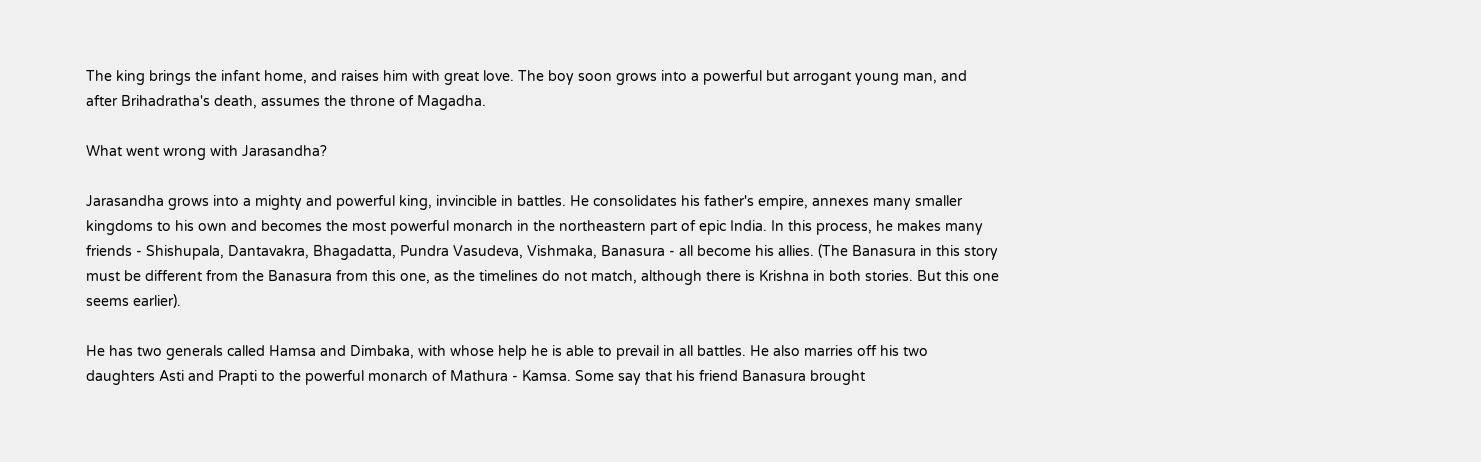The king brings the infant home, and raises him with great love. The boy soon grows into a powerful but arrogant young man, and after Brihadratha's death, assumes the throne of Magadha.

What went wrong with Jarasandha?

Jarasandha grows into a mighty and powerful king, invincible in battles. He consolidates his father's empire, annexes many smaller kingdoms to his own and becomes the most powerful monarch in the northeastern part of epic India. In this process, he makes many friends - Shishupala, Dantavakra, Bhagadatta, Pundra Vasudeva, Vishmaka, Banasura - all become his allies. (The Banasura in this story must be different from the Banasura from this one, as the timelines do not match, although there is Krishna in both stories. But this one seems earlier).

He has two generals called Hamsa and Dimbaka, with whose help he is able to prevail in all battles. He also marries off his two daughters Asti and Prapti to the powerful monarch of Mathura - Kamsa. Some say that his friend Banasura brought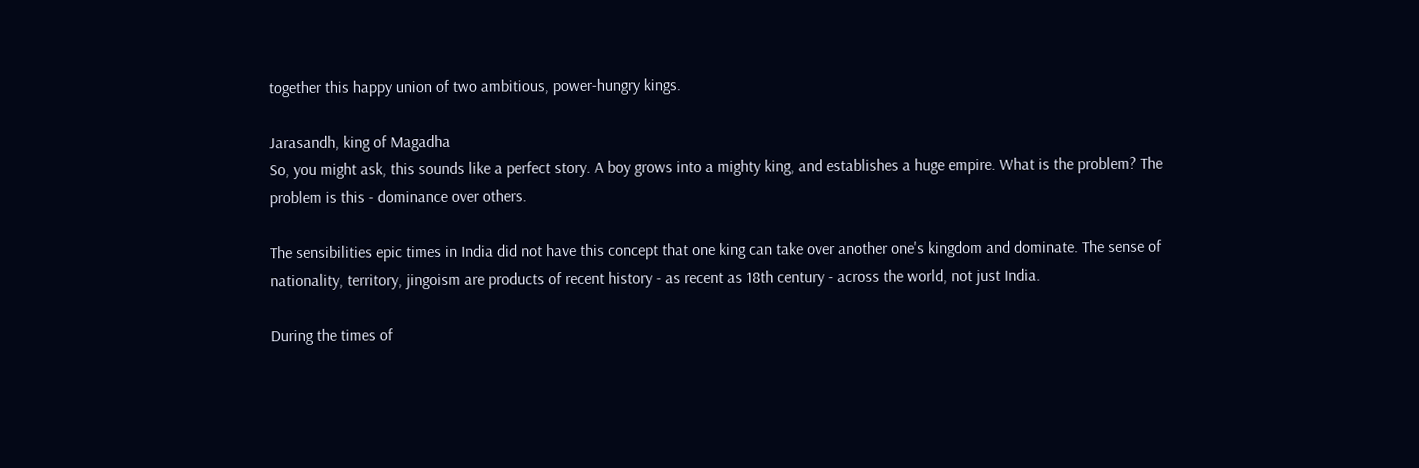together this happy union of two ambitious, power-hungry kings.

Jarasandh, king of Magadha
So, you might ask, this sounds like a perfect story. A boy grows into a mighty king, and establishes a huge empire. What is the problem? The problem is this - dominance over others.

The sensibilities epic times in India did not have this concept that one king can take over another one's kingdom and dominate. The sense of nationality, territory, jingoism are products of recent history - as recent as 18th century - across the world, not just India.

During the times of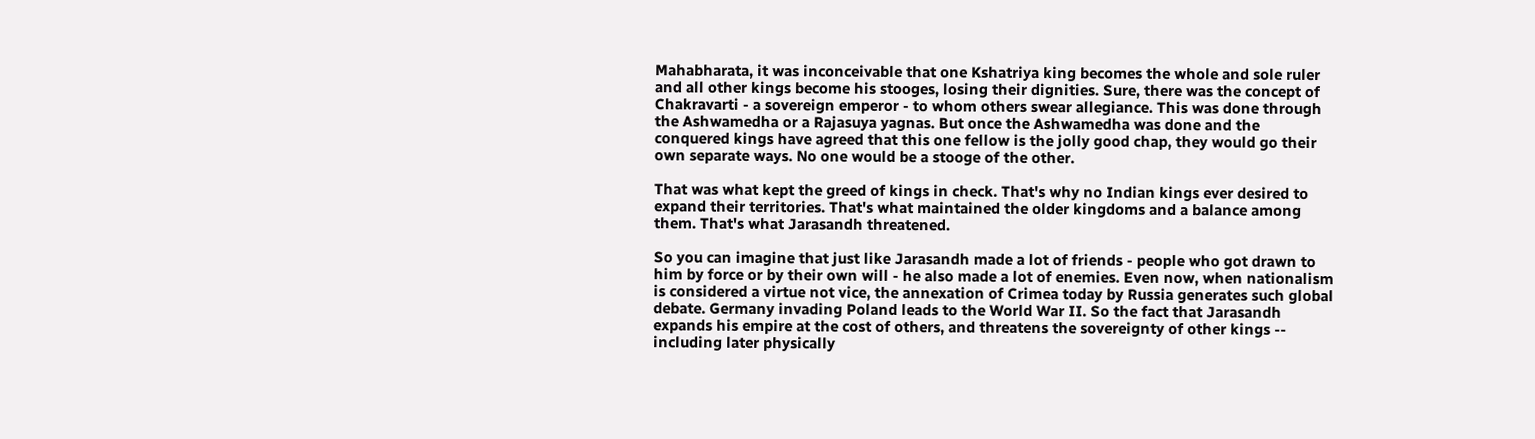Mahabharata, it was inconceivable that one Kshatriya king becomes the whole and sole ruler and all other kings become his stooges, losing their dignities. Sure, there was the concept of Chakravarti - a sovereign emperor - to whom others swear allegiance. This was done through the Ashwamedha or a Rajasuya yagnas. But once the Ashwamedha was done and the conquered kings have agreed that this one fellow is the jolly good chap, they would go their own separate ways. No one would be a stooge of the other.

That was what kept the greed of kings in check. That's why no Indian kings ever desired to expand their territories. That's what maintained the older kingdoms and a balance among them. That's what Jarasandh threatened.

So you can imagine that just like Jarasandh made a lot of friends - people who got drawn to him by force or by their own will - he also made a lot of enemies. Even now, when nationalism is considered a virtue not vice, the annexation of Crimea today by Russia generates such global debate. Germany invading Poland leads to the World War II. So the fact that Jarasandh expands his empire at the cost of others, and threatens the sovereignty of other kings -- including later physically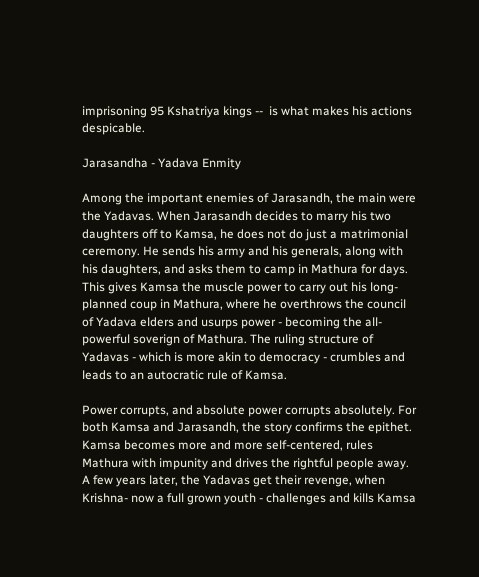imprisoning 95 Kshatriya kings --  is what makes his actions despicable.

Jarasandha - Yadava Enmity

Among the important enemies of Jarasandh, the main were the Yadavas. When Jarasandh decides to marry his two daughters off to Kamsa, he does not do just a matrimonial ceremony. He sends his army and his generals, along with his daughters, and asks them to camp in Mathura for days. This gives Kamsa the muscle power to carry out his long-planned coup in Mathura, where he overthrows the council of Yadava elders and usurps power - becoming the all-powerful soverign of Mathura. The ruling structure of Yadavas - which is more akin to democracy - crumbles and leads to an autocratic rule of Kamsa.

Power corrupts, and absolute power corrupts absolutely. For both Kamsa and Jarasandh, the story confirms the epithet. Kamsa becomes more and more self-centered, rules Mathura with impunity and drives the rightful people away. A few years later, the Yadavas get their revenge, when Krishna- now a full grown youth - challenges and kills Kamsa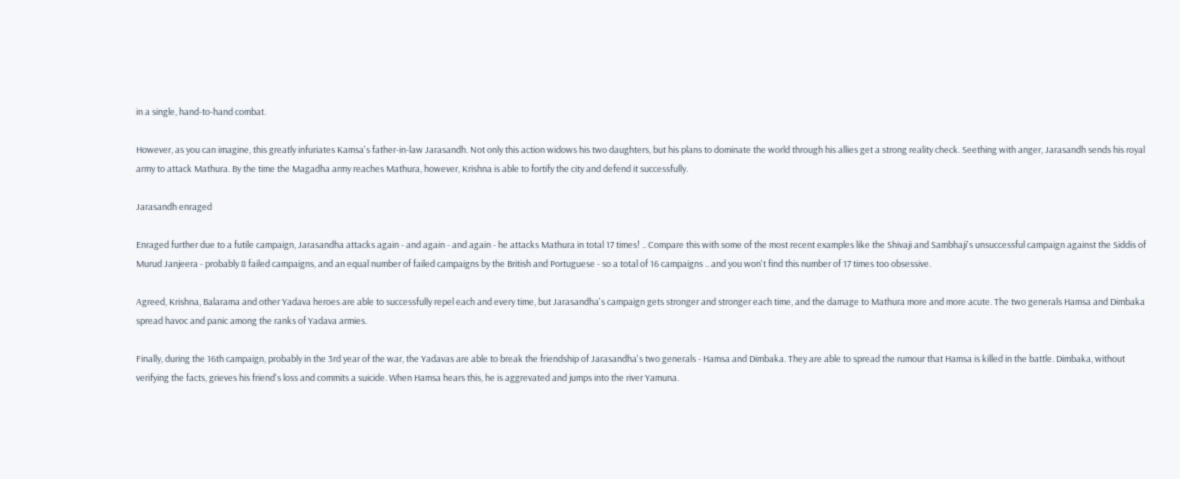in a single, hand-to-hand combat.

However, as you can imagine, this greatly infuriates Kamsa's father-in-law Jarasandh. Not only this action widows his two daughters, but his plans to dominate the world through his allies get a strong reality check. Seething with anger, Jarasandh sends his royal army to attack Mathura. By the time the Magadha army reaches Mathura, however, Krishna is able to fortify the city and defend it successfully.

Jarasandh enraged

Enraged further due to a futile campaign, Jarasandha attacks again - and again - and again - he attacks Mathura in total 17 times! .. Compare this with some of the most recent examples like the Shivaji and Sambhaji's unsuccessful campaign against the Siddis of Murud Janjeera - probably 8 failed campaigns, and an equal number of failed campaigns by the British and Portuguese - so a total of 16 campaigns .. and you won't find this number of 17 times too obsessive.

Agreed, Krishna, Balarama and other Yadava heroes are able to successfully repel each and every time, but Jarasandha's campaign gets stronger and stronger each time, and the damage to Mathura more and more acute. The two generals Hamsa and Dimbaka spread havoc and panic among the ranks of Yadava armies.

Finally, during the 16th campaign, probably in the 3rd year of the war, the Yadavas are able to break the friendship of Jarasandha's two generals - Hamsa and Dimbaka. They are able to spread the rumour that Hamsa is killed in the battle. Dimbaka, without verifying the facts, grieves his friend's loss and commits a suicide. When Hamsa hears this, he is aggrevated and jumps into the river Yamuna.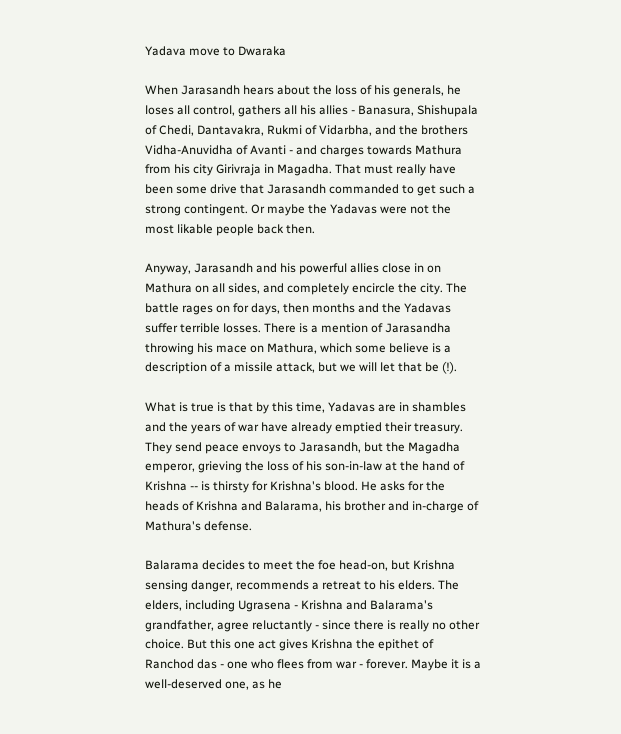Yadava move to Dwaraka

When Jarasandh hears about the loss of his generals, he loses all control, gathers all his allies - Banasura, Shishupala of Chedi, Dantavakra, Rukmi of Vidarbha, and the brothers Vidha-Anuvidha of Avanti - and charges towards Mathura from his city Girivraja in Magadha. That must really have been some drive that Jarasandh commanded to get such a strong contingent. Or maybe the Yadavas were not the most likable people back then.

Anyway, Jarasandh and his powerful allies close in on Mathura on all sides, and completely encircle the city. The battle rages on for days, then months and the Yadavas suffer terrible losses. There is a mention of Jarasandha throwing his mace on Mathura, which some believe is a description of a missile attack, but we will let that be (!).

What is true is that by this time, Yadavas are in shambles and the years of war have already emptied their treasury. They send peace envoys to Jarasandh, but the Magadha emperor, grieving the loss of his son-in-law at the hand of Krishna -- is thirsty for Krishna's blood. He asks for the heads of Krishna and Balarama, his brother and in-charge of Mathura's defense.

Balarama decides to meet the foe head-on, but Krishna sensing danger, recommends a retreat to his elders. The elders, including Ugrasena - Krishna and Balarama's grandfather, agree reluctantly - since there is really no other choice. But this one act gives Krishna the epithet of Ranchod das - one who flees from war - forever. Maybe it is a well-deserved one, as he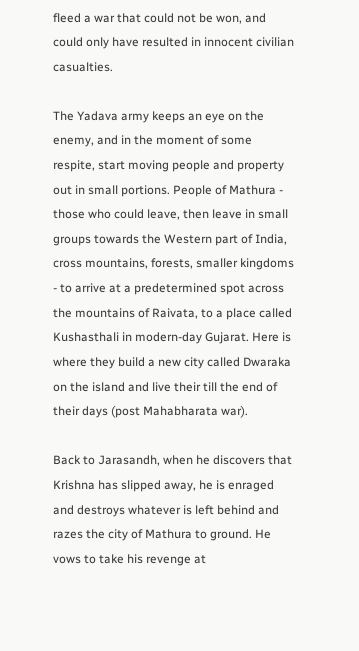fleed a war that could not be won, and could only have resulted in innocent civilian casualties.

The Yadava army keeps an eye on the enemy, and in the moment of some respite, start moving people and property out in small portions. People of Mathura - those who could leave, then leave in small groups towards the Western part of India, cross mountains, forests, smaller kingdoms - to arrive at a predetermined spot across the mountains of Raivata, to a place called Kushasthali in modern-day Gujarat. Here is where they build a new city called Dwaraka on the island and live their till the end of their days (post Mahabharata war).

Back to Jarasandh, when he discovers that Krishna has slipped away, he is enraged and destroys whatever is left behind and razes the city of Mathura to ground. He vows to take his revenge at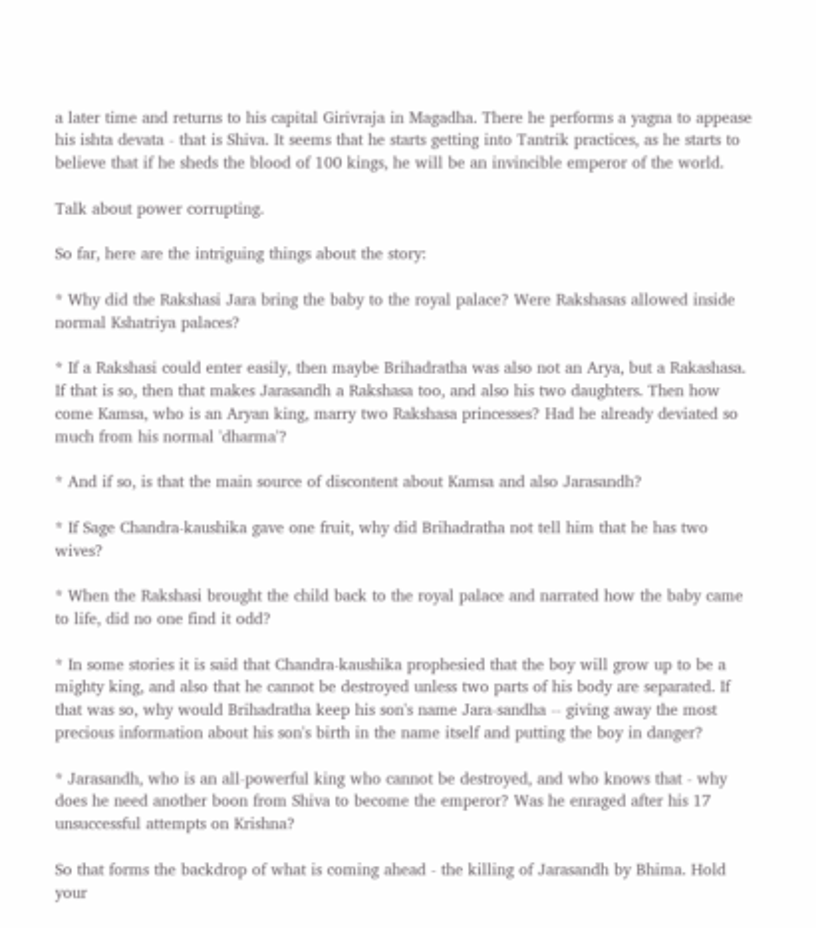a later time and returns to his capital Girivraja in Magadha. There he performs a yagna to appease his ishta devata - that is Shiva. It seems that he starts getting into Tantrik practices, as he starts to believe that if he sheds the blood of 100 kings, he will be an invincible emperor of the world.

Talk about power corrupting.

So far, here are the intriguing things about the story:

* Why did the Rakshasi Jara bring the baby to the royal palace? Were Rakshasas allowed inside normal Kshatriya palaces?

* If a Rakshasi could enter easily, then maybe Brihadratha was also not an Arya, but a Rakashasa. If that is so, then that makes Jarasandh a Rakshasa too, and also his two daughters. Then how come Kamsa, who is an Aryan king, marry two Rakshasa princesses? Had he already deviated so much from his normal 'dharma'?

* And if so, is that the main source of discontent about Kamsa and also Jarasandh?

* If Sage Chandra-kaushika gave one fruit, why did Brihadratha not tell him that he has two wives?

* When the Rakshasi brought the child back to the royal palace and narrated how the baby came to life, did no one find it odd?

* In some stories it is said that Chandra-kaushika prophesied that the boy will grow up to be a mighty king, and also that he cannot be destroyed unless two parts of his body are separated. If that was so, why would Brihadratha keep his son's name Jara-sandha -- giving away the most precious information about his son's birth in the name itself and putting the boy in danger?

* Jarasandh, who is an all-powerful king who cannot be destroyed, and who knows that - why does he need another boon from Shiva to become the emperor? Was he enraged after his 17 unsuccessful attempts on Krishna?

So that forms the backdrop of what is coming ahead - the killing of Jarasandh by Bhima. Hold your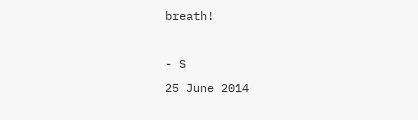breath!

- S
25 June 2014